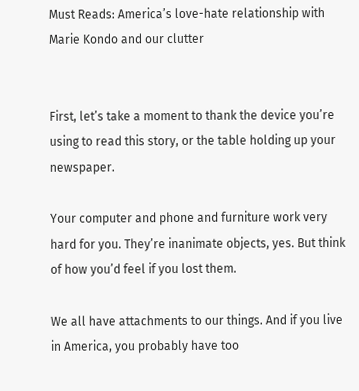Must Reads: America’s love-hate relationship with Marie Kondo and our clutter


First, let’s take a moment to thank the device you’re using to read this story, or the table holding up your newspaper.

Your computer and phone and furniture work very hard for you. They’re inanimate objects, yes. But think of how you’d feel if you lost them.

We all have attachments to our things. And if you live in America, you probably have too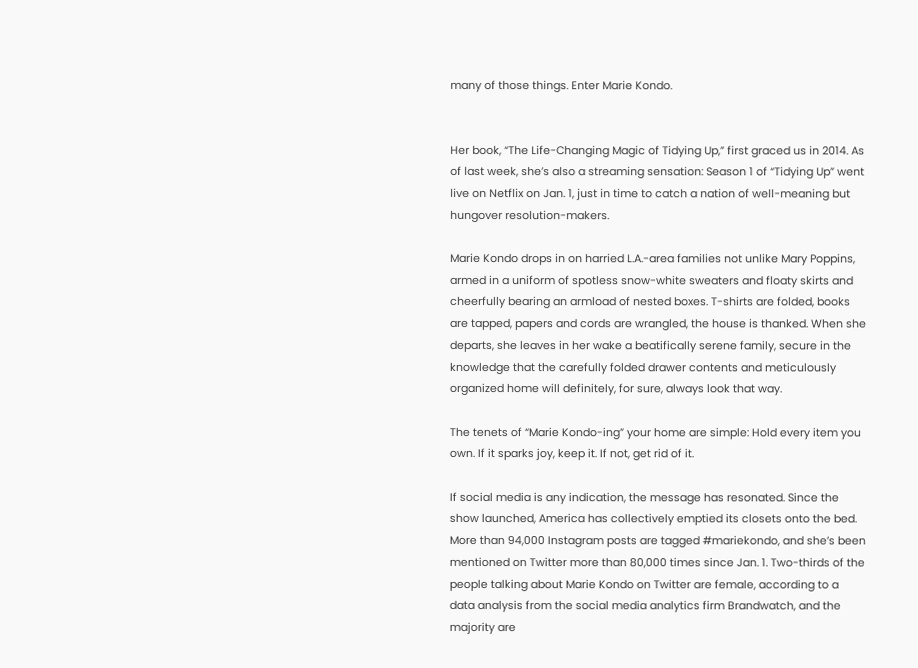many of those things. Enter Marie Kondo.


Her book, “The Life-Changing Magic of Tidying Up,” first graced us in 2014. As of last week, she’s also a streaming sensation: Season 1 of “Tidying Up” went live on Netflix on Jan. 1, just in time to catch a nation of well-meaning but hungover resolution-makers.

Marie Kondo drops in on harried L.A.-area families not unlike Mary Poppins, armed in a uniform of spotless snow-white sweaters and floaty skirts and cheerfully bearing an armload of nested boxes. T-shirts are folded, books are tapped, papers and cords are wrangled, the house is thanked. When she departs, she leaves in her wake a beatifically serene family, secure in the knowledge that the carefully folded drawer contents and meticulously organized home will definitely, for sure, always look that way.

The tenets of “Marie Kondo-ing” your home are simple: Hold every item you own. If it sparks joy, keep it. If not, get rid of it.

If social media is any indication, the message has resonated. Since the show launched, America has collectively emptied its closets onto the bed. More than 94,000 Instagram posts are tagged #mariekondo, and she’s been mentioned on Twitter more than 80,000 times since Jan. 1. Two-thirds of the people talking about Marie Kondo on Twitter are female, according to a data analysis from the social media analytics firm Brandwatch, and the majority are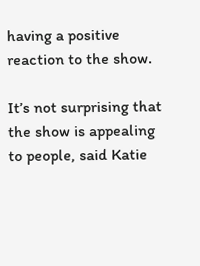having a positive reaction to the show.

It’s not surprising that the show is appealing to people, said Katie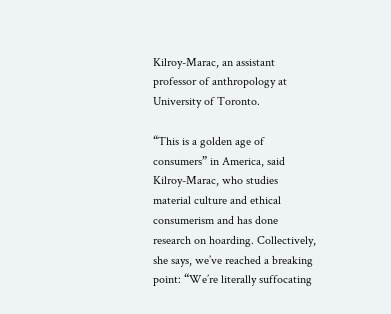Kilroy-Marac, an assistant professor of anthropology at University of Toronto.

“This is a golden age of consumers” in America, said Kilroy-Marac, who studies material culture and ethical consumerism and has done research on hoarding. Collectively, she says, we’ve reached a breaking point: “We’re literally suffocating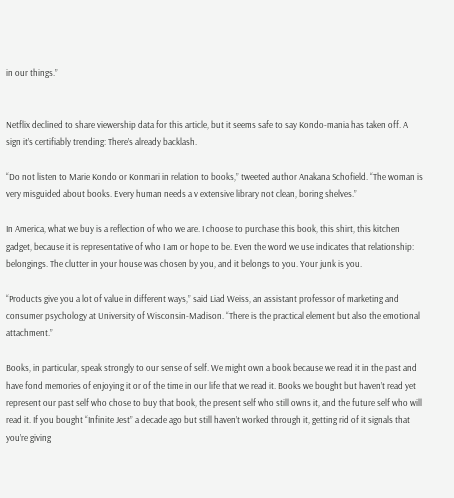in our things.”


Netflix declined to share viewership data for this article, but it seems safe to say Kondo-mania has taken off. A sign it’s certifiably trending: There’s already backlash.

“Do not listen to Marie Kondo or Konmari in relation to books,” tweeted author Anakana Schofield. “The woman is very misguided about books. Every human needs a v extensive library not clean, boring shelves.”

In America, what we buy is a reflection of who we are. I choose to purchase this book, this shirt, this kitchen gadget, because it is representative of who I am or hope to be. Even the word we use indicates that relationship: belongings. The clutter in your house was chosen by you, and it belongs to you. Your junk is you.

“Products give you a lot of value in different ways,” said Liad Weiss, an assistant professor of marketing and consumer psychology at University of Wisconsin-Madison. “There is the practical element but also the emotional attachment.”

Books, in particular, speak strongly to our sense of self. We might own a book because we read it in the past and have fond memories of enjoying it or of the time in our life that we read it. Books we bought but haven’t read yet represent our past self who chose to buy that book, the present self who still owns it, and the future self who will read it. If you bought “Infinite Jest” a decade ago but still haven’t worked through it, getting rid of it signals that you’re giving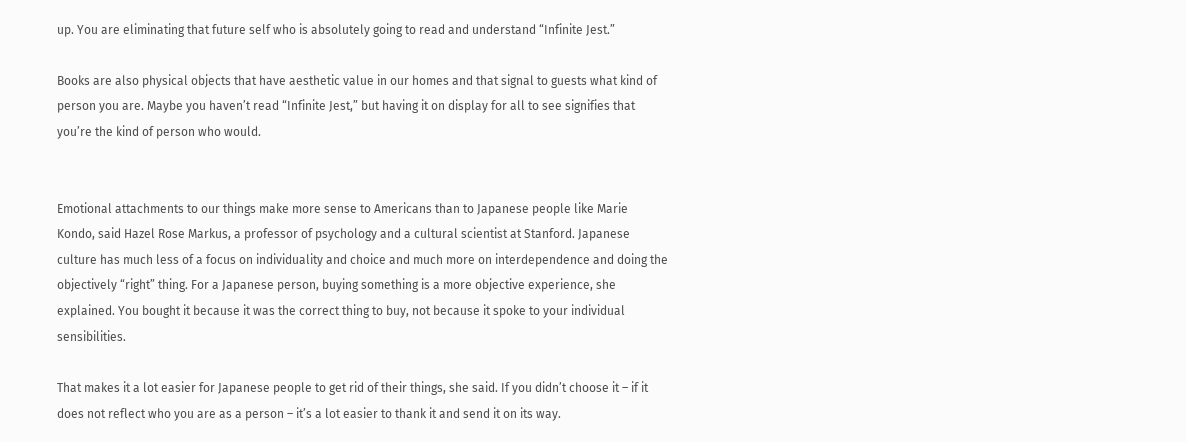up. You are eliminating that future self who is absolutely going to read and understand “Infinite Jest.”

Books are also physical objects that have aesthetic value in our homes and that signal to guests what kind of person you are. Maybe you haven’t read “Infinite Jest,” but having it on display for all to see signifies that you’re the kind of person who would.


Emotional attachments to our things make more sense to Americans than to Japanese people like Marie Kondo, said Hazel Rose Markus, a professor of psychology and a cultural scientist at Stanford. Japanese culture has much less of a focus on individuality and choice and much more on interdependence and doing the objectively “right” thing. For a Japanese person, buying something is a more objective experience, she explained. You bought it because it was the correct thing to buy, not because it spoke to your individual sensibilities.

That makes it a lot easier for Japanese people to get rid of their things, she said. If you didn’t choose it – if it does not reflect who you are as a person – it’s a lot easier to thank it and send it on its way.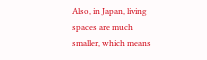Also, in Japan, living spaces are much smaller, which means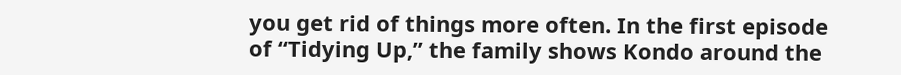you get rid of things more often. In the first episode of “Tidying Up,” the family shows Kondo around the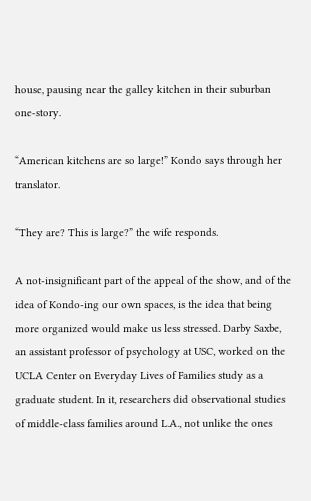house, pausing near the galley kitchen in their suburban one-story.

“American kitchens are so large!” Kondo says through her translator.

“They are? This is large?” the wife responds.

A not-insignificant part of the appeal of the show, and of the idea of Kondo-ing our own spaces, is the idea that being more organized would make us less stressed. Darby Saxbe, an assistant professor of psychology at USC, worked on the UCLA Center on Everyday Lives of Families study as a graduate student. In it, researchers did observational studies of middle-class families around L.A., not unlike the ones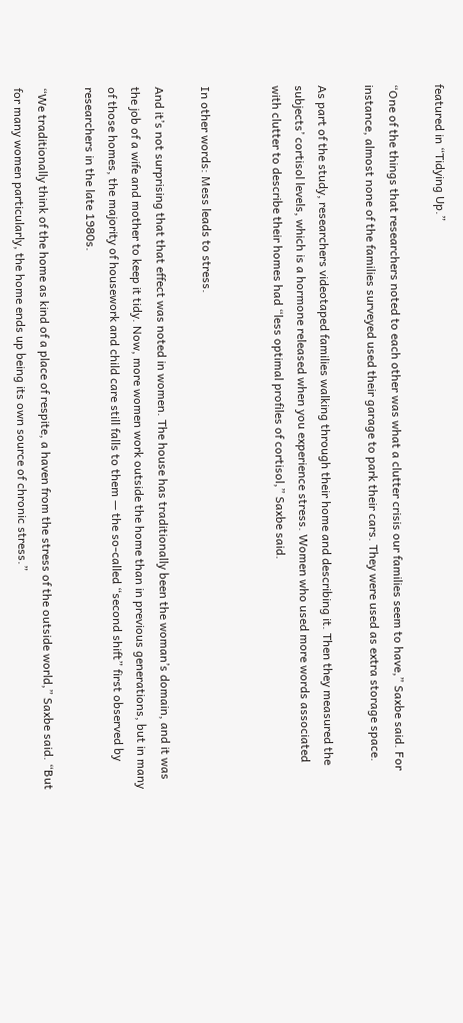featured in “Tidying Up.”

“One of the things that researchers noted to each other was what a clutter crisis our families seem to have,” Saxbe said. For instance, almost none of the families surveyed used their garage to park their cars. They were used as extra storage space.

As part of the study, researchers videotaped families walking through their home and describing it. Then they measured the subjects’ cortisol levels, which is a hormone released when you experience stress. Women who used more words associated with clutter to describe their homes had “less optimal profiles of cortisol,” Saxbe said.


In other words: Mess leads to stress.

And it’s not surprising that that effect was noted in women. The house has traditionally been the woman’s domain, and it was the job of a wife and mother to keep it tidy. Now, more women work outside the home than in previous generations, but in many of those homes, the majority of housework and child care still falls to them — the so-called “second shift” first observed by researchers in the late 1980s.

“We traditionally think of the home as kind of a place of respite, a haven from the stress of the outside world,” Saxbe said. “But for many women particularly, the home ends up being its own source of chronic stress.”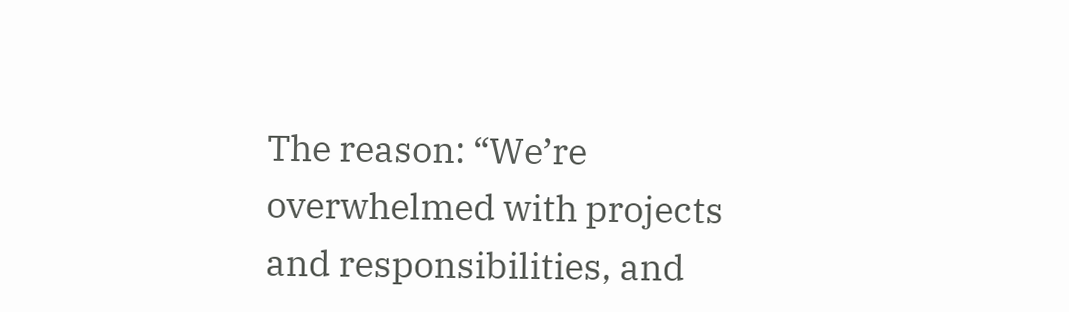The reason: “We’re overwhelmed with projects and responsibilities, and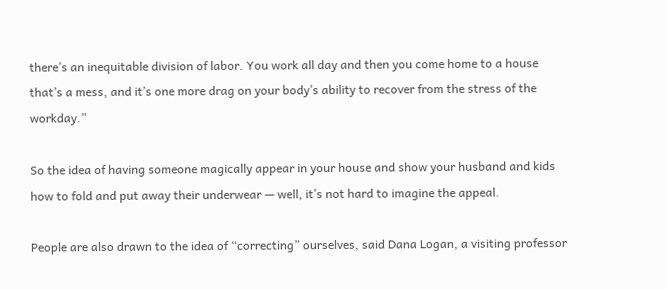there’s an inequitable division of labor. You work all day and then you come home to a house that’s a mess, and it’s one more drag on your body’s ability to recover from the stress of the workday.”

So the idea of having someone magically appear in your house and show your husband and kids how to fold and put away their underwear — well, it’s not hard to imagine the appeal.

People are also drawn to the idea of “correcting” ourselves, said Dana Logan, a visiting professor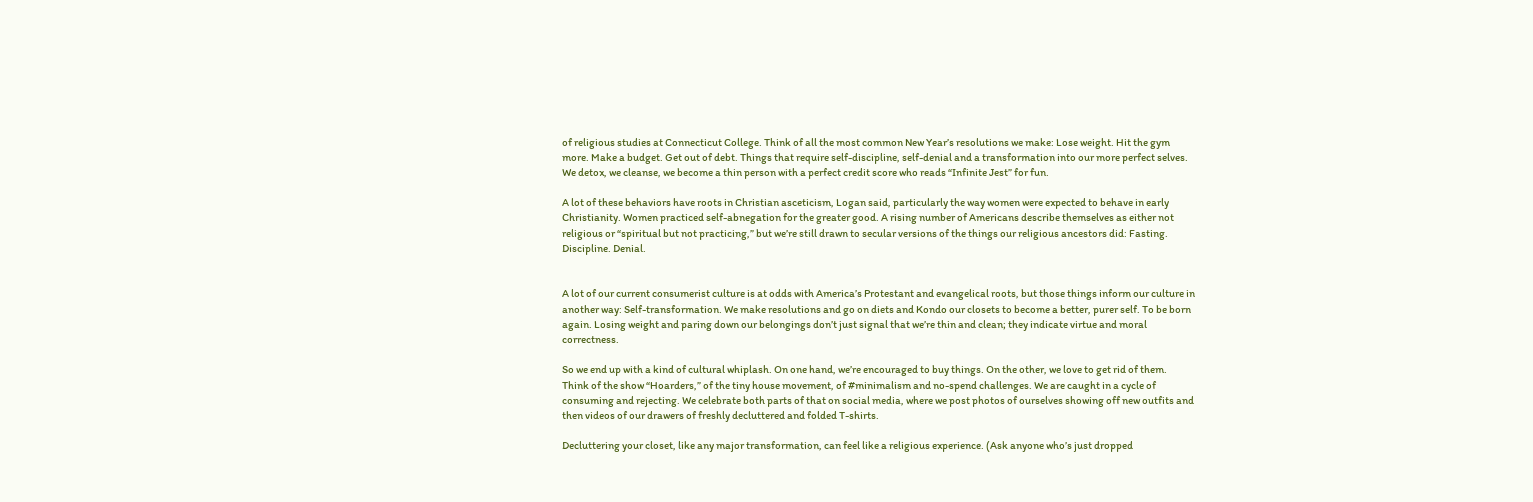of religious studies at Connecticut College. Think of all the most common New Year’s resolutions we make: Lose weight. Hit the gym more. Make a budget. Get out of debt. Things that require self-discipline, self-denial and a transformation into our more perfect selves. We detox, we cleanse, we become a thin person with a perfect credit score who reads “Infinite Jest” for fun.

A lot of these behaviors have roots in Christian asceticism, Logan said, particularly the way women were expected to behave in early Christianity. Women practiced self-abnegation for the greater good. A rising number of Americans describe themselves as either not religious or “spiritual but not practicing,” but we’re still drawn to secular versions of the things our religious ancestors did: Fasting. Discipline. Denial.


A lot of our current consumerist culture is at odds with America’s Protestant and evangelical roots, but those things inform our culture in another way: Self-transformation. We make resolutions and go on diets and Kondo our closets to become a better, purer self. To be born again. Losing weight and paring down our belongings don’t just signal that we’re thin and clean; they indicate virtue and moral correctness.

So we end up with a kind of cultural whiplash. On one hand, we’re encouraged to buy things. On the other, we love to get rid of them. Think of the show “Hoarders,” of the tiny house movement, of #minimalism and no-spend challenges. We are caught in a cycle of consuming and rejecting. We celebrate both parts of that on social media, where we post photos of ourselves showing off new outfits and then videos of our drawers of freshly decluttered and folded T-shirts.

Decluttering your closet, like any major transformation, can feel like a religious experience. (Ask anyone who’s just dropped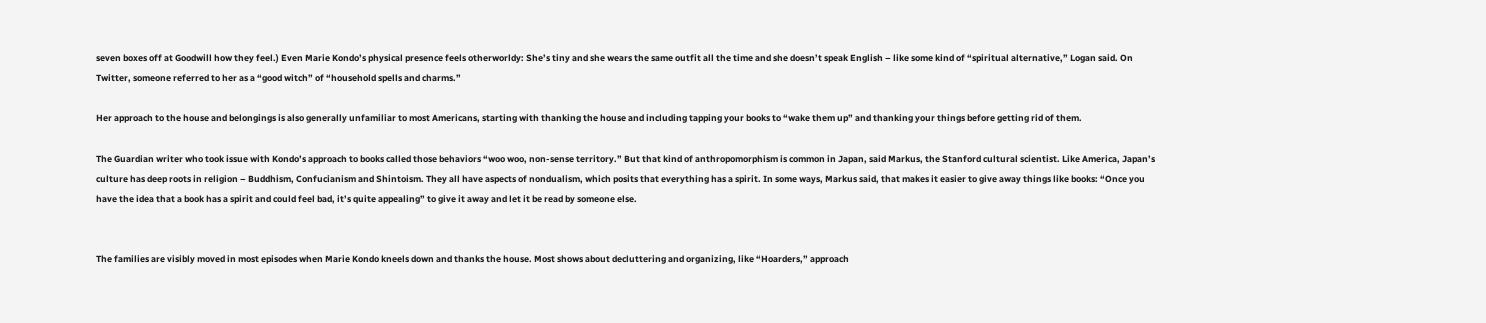seven boxes off at Goodwill how they feel.) Even Marie Kondo’s physical presence feels otherworldy: She’s tiny and she wears the same outfit all the time and she doesn’t speak English – like some kind of “spiritual alternative,” Logan said. On Twitter, someone referred to her as a “good witch” of “household spells and charms.”

Her approach to the house and belongings is also generally unfamiliar to most Americans, starting with thanking the house and including tapping your books to “wake them up” and thanking your things before getting rid of them.

The Guardian writer who took issue with Kondo’s approach to books called those behaviors “woo woo, non-sense territory.” But that kind of anthropomorphism is common in Japan, said Markus, the Stanford cultural scientist. Like America, Japan’s culture has deep roots in religion – Buddhism, Confucianism and Shintoism. They all have aspects of nondualism, which posits that everything has a spirit. In some ways, Markus said, that makes it easier to give away things like books: “Once you have the idea that a book has a spirit and could feel bad, it’s quite appealing” to give it away and let it be read by someone else.


The families are visibly moved in most episodes when Marie Kondo kneels down and thanks the house. Most shows about decluttering and organizing, like “Hoarders,” approach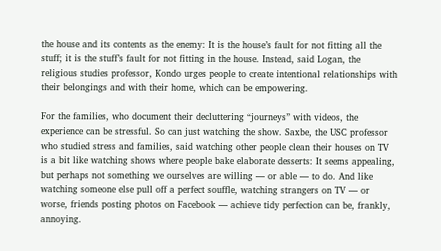the house and its contents as the enemy: It is the house’s fault for not fitting all the stuff; it is the stuff’s fault for not fitting in the house. Instead, said Logan, the religious studies professor, Kondo urges people to create intentional relationships with their belongings and with their home, which can be empowering.

For the families, who document their decluttering “journeys” with videos, the experience can be stressful. So can just watching the show. Saxbe, the USC professor who studied stress and families, said watching other people clean their houses on TV is a bit like watching shows where people bake elaborate desserts: It seems appealing, but perhaps not something we ourselves are willing — or able — to do. And like watching someone else pull off a perfect souffle, watching strangers on TV — or worse, friends posting photos on Facebook — achieve tidy perfection can be, frankly, annoying.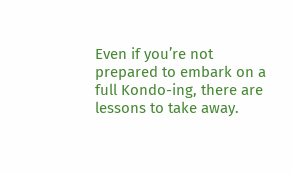Even if you’re not prepared to embark on a full Kondo-ing, there are lessons to take away.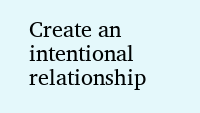Create an intentional relationship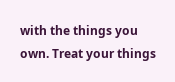with the things you own. Treat your things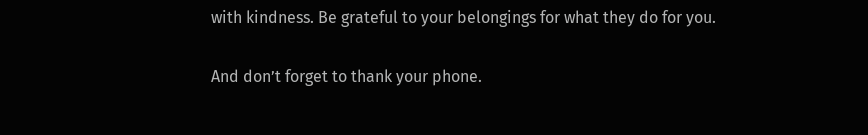with kindness. Be grateful to your belongings for what they do for you.

And don’t forget to thank your phone.